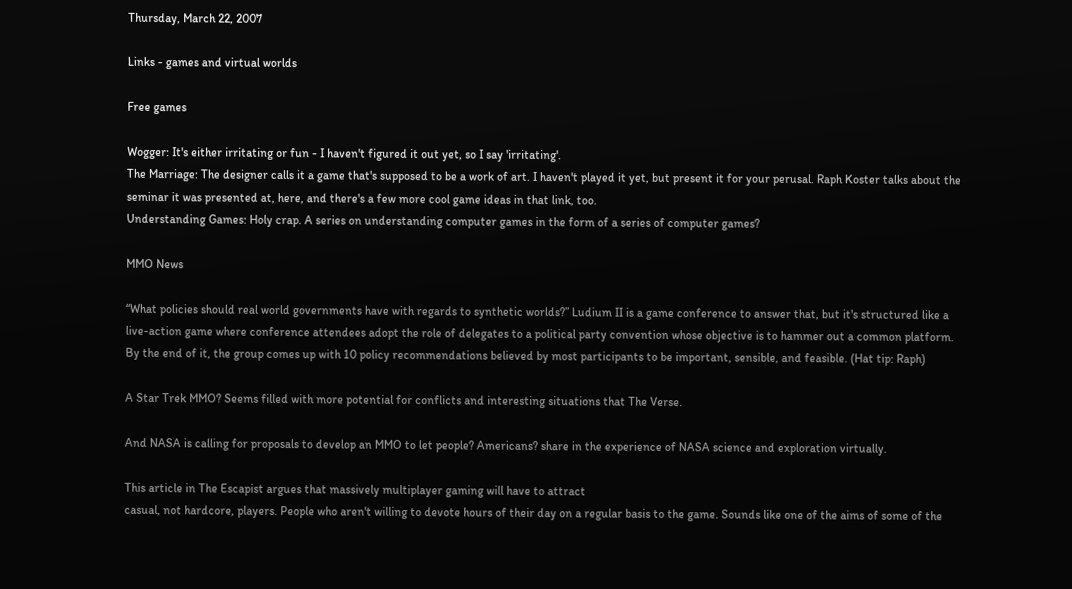Thursday, March 22, 2007

Links - games and virtual worlds

Free games

Wogger: It's either irritating or fun - I haven't figured it out yet, so I say 'irritating'.
The Marriage: The designer calls it a game that's supposed to be a work of art. I haven't played it yet, but present it for your perusal. Raph Koster talks about the seminar it was presented at, here, and there's a few more cool game ideas in that link, too.
Understanding Games: Holy crap. A series on understanding computer games in the form of a series of computer games?

MMO News

“What policies should real world governments have with regards to synthetic worlds?” Ludium II is a game conference to answer that, but it's structured like a live-action game where conference attendees adopt the role of delegates to a political party convention whose objective is to hammer out a common platform. By the end of it, the group comes up with 10 policy recommendations believed by most participants to be important, sensible, and feasible. (Hat tip: Raph)

A Star Trek MMO? Seems filled with more potential for conflicts and interesting situations that The Verse.

And NASA is calling for proposals to develop an MMO to let people? Americans? share in the experience of NASA science and exploration virtually.

This article in The Escapist argues that massively multiplayer gaming will have to attract
casual, not hardcore, players. People who aren't willing to devote hours of their day on a regular basis to the game. Sounds like one of the aims of some of the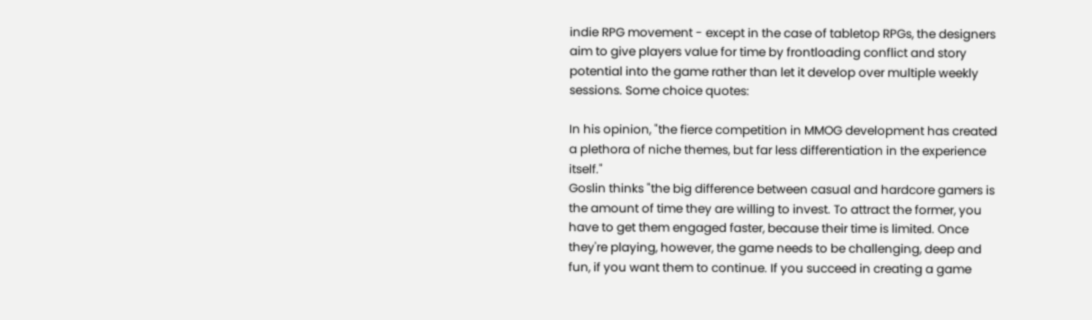indie RPG movement - except in the case of tabletop RPGs, the designers aim to give players value for time by frontloading conflict and story potential into the game rather than let it develop over multiple weekly sessions. Some choice quotes:

In his opinion, "the fierce competition in MMOG development has created a plethora of niche themes, but far less differentiation in the experience itself."
Goslin thinks "the big difference between casual and hardcore gamers is the amount of time they are willing to invest. To attract the former, you have to get them engaged faster, because their time is limited. Once they're playing, however, the game needs to be challenging, deep and fun, if you want them to continue. If you succeed in creating a game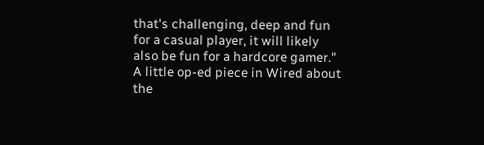that's challenging, deep and fun for a casual player, it will likely also be fun for a hardcore gamer."
A little op-ed piece in Wired about the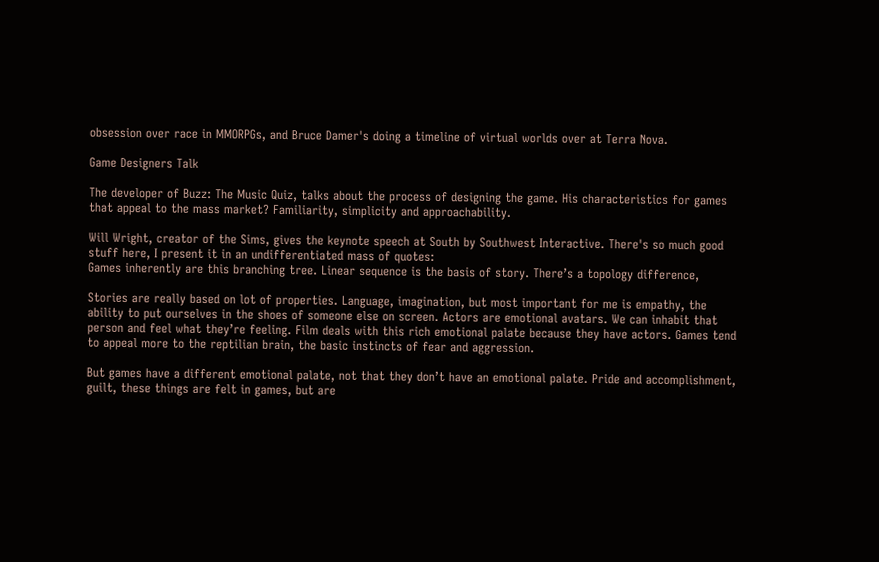obsession over race in MMORPGs, and Bruce Damer's doing a timeline of virtual worlds over at Terra Nova.

Game Designers Talk

The developer of Buzz: The Music Quiz, talks about the process of designing the game. His characteristics for games that appeal to the mass market? Familiarity, simplicity and approachability.

Will Wright, creator of the Sims, gives the keynote speech at South by Southwest Interactive. There's so much good stuff here, I present it in an undifferentiated mass of quotes:
Games inherently are this branching tree. Linear sequence is the basis of story. There’s a topology difference,

Stories are really based on lot of properties. Language, imagination, but most important for me is empathy, the ability to put ourselves in the shoes of someone else on screen. Actors are emotional avatars. We can inhabit that person and feel what they’re feeling. Film deals with this rich emotional palate because they have actors. Games tend to appeal more to the reptilian brain, the basic instincts of fear and aggression.

But games have a different emotional palate, not that they don’t have an emotional palate. Pride and accomplishment, guilt, these things are felt in games, but are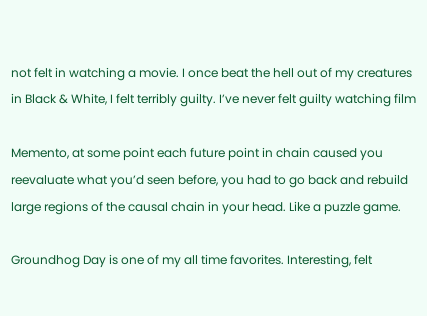not felt in watching a movie. I once beat the hell out of my creatures in Black & White, I felt terribly guilty. I’ve never felt guilty watching film

Memento, at some point each future point in chain caused you reevaluate what you’d seen before, you had to go back and rebuild large regions of the causal chain in your head. Like a puzzle game.

Groundhog Day is one of my all time favorites. Interesting, felt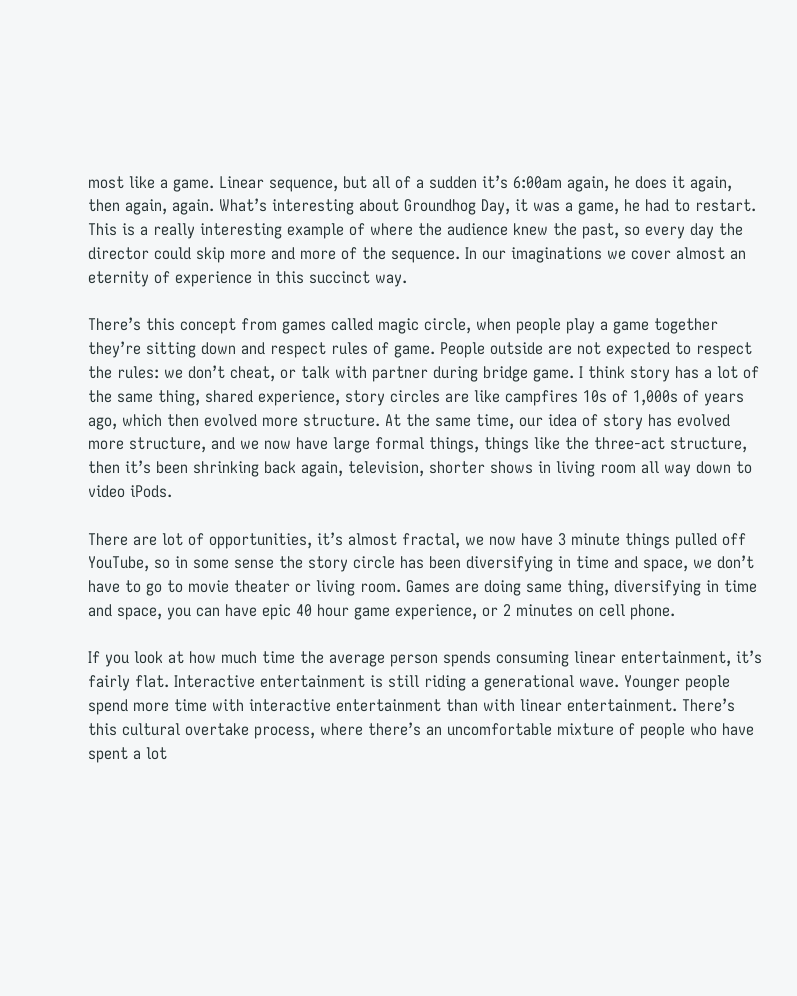most like a game. Linear sequence, but all of a sudden it’s 6:00am again, he does it again, then again, again. What’s interesting about Groundhog Day, it was a game, he had to restart. This is a really interesting example of where the audience knew the past, so every day the director could skip more and more of the sequence. In our imaginations we cover almost an eternity of experience in this succinct way.

There’s this concept from games called magic circle, when people play a game together they’re sitting down and respect rules of game. People outside are not expected to respect the rules: we don’t cheat, or talk with partner during bridge game. I think story has a lot of the same thing, shared experience, story circles are like campfires 10s of 1,000s of years ago, which then evolved more structure. At the same time, our idea of story has evolved more structure, and we now have large formal things, things like the three-act structure, then it’s been shrinking back again, television, shorter shows in living room all way down to video iPods.

There are lot of opportunities, it’s almost fractal, we now have 3 minute things pulled off YouTube, so in some sense the story circle has been diversifying in time and space, we don’t have to go to movie theater or living room. Games are doing same thing, diversifying in time and space, you can have epic 40 hour game experience, or 2 minutes on cell phone.

If you look at how much time the average person spends consuming linear entertainment, it’s fairly flat. Interactive entertainment is still riding a generational wave. Younger people spend more time with interactive entertainment than with linear entertainment. There’s this cultural overtake process, where there’s an uncomfortable mixture of people who have spent a lot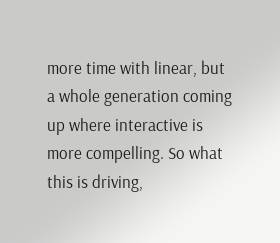more time with linear, but a whole generation coming up where interactive is more compelling. So what this is driving,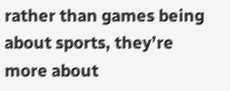rather than games being about sports, they’re more about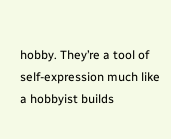hobby. They’re a tool of self-expression much like a hobbyist builds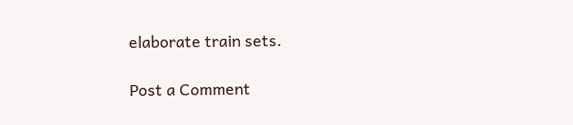elaborate train sets.

Post a Comment